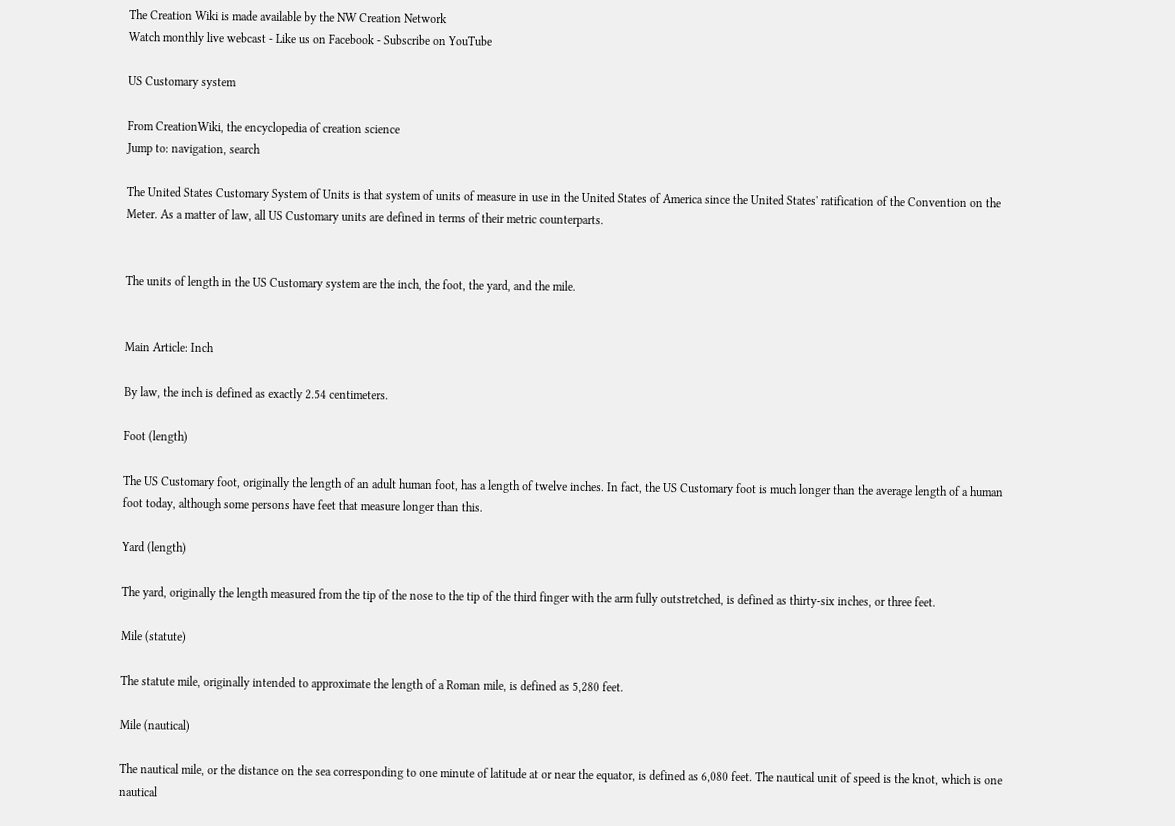The Creation Wiki is made available by the NW Creation Network
Watch monthly live webcast - Like us on Facebook - Subscribe on YouTube

US Customary system

From CreationWiki, the encyclopedia of creation science
Jump to: navigation, search

The United States Customary System of Units is that system of units of measure in use in the United States of America since the United States' ratification of the Convention on the Meter. As a matter of law, all US Customary units are defined in terms of their metric counterparts.


The units of length in the US Customary system are the inch, the foot, the yard, and the mile.


Main Article: Inch

By law, the inch is defined as exactly 2.54 centimeters.

Foot (length)

The US Customary foot, originally the length of an adult human foot, has a length of twelve inches. In fact, the US Customary foot is much longer than the average length of a human foot today, although some persons have feet that measure longer than this.

Yard (length)

The yard, originally the length measured from the tip of the nose to the tip of the third finger with the arm fully outstretched, is defined as thirty-six inches, or three feet.

Mile (statute)

The statute mile, originally intended to approximate the length of a Roman mile, is defined as 5,280 feet.

Mile (nautical)

The nautical mile, or the distance on the sea corresponding to one minute of latitude at or near the equator, is defined as 6,080 feet. The nautical unit of speed is the knot, which is one nautical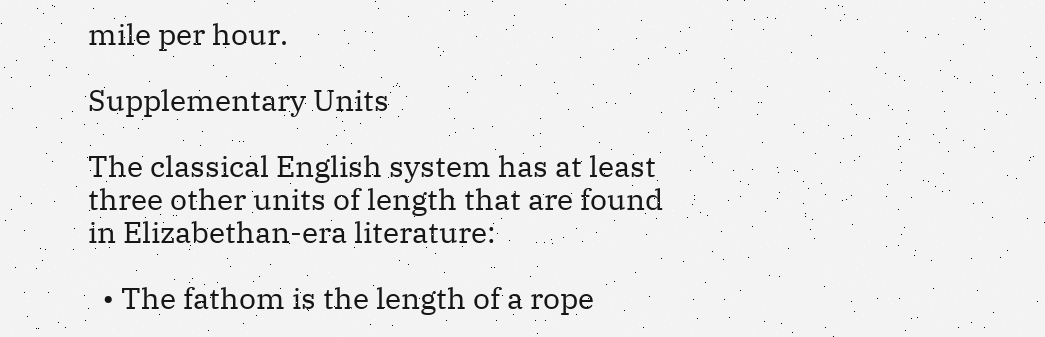mile per hour.

Supplementary Units

The classical English system has at least three other units of length that are found in Elizabethan-era literature:

  • The fathom is the length of a rope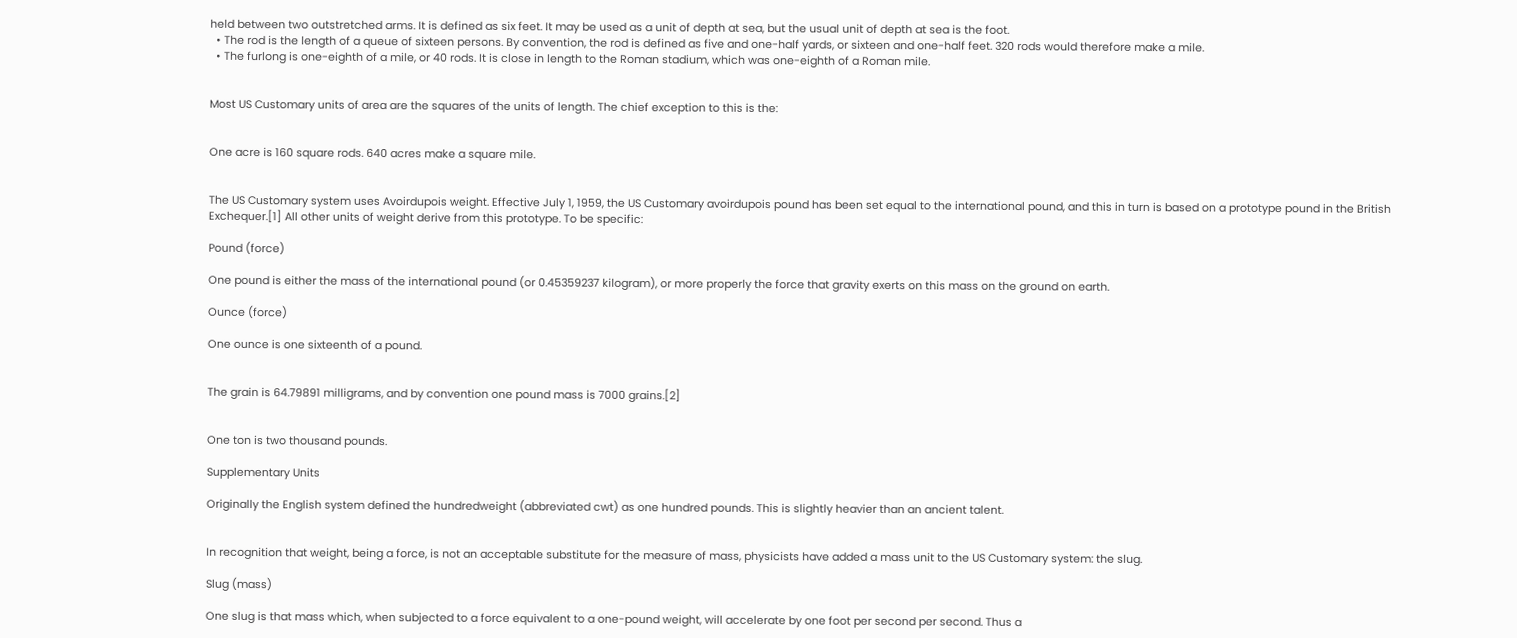held between two outstretched arms. It is defined as six feet. It may be used as a unit of depth at sea, but the usual unit of depth at sea is the foot.
  • The rod is the length of a queue of sixteen persons. By convention, the rod is defined as five and one-half yards, or sixteen and one-half feet. 320 rods would therefore make a mile.
  • The furlong is one-eighth of a mile, or 40 rods. It is close in length to the Roman stadium, which was one-eighth of a Roman mile.


Most US Customary units of area are the squares of the units of length. The chief exception to this is the:


One acre is 160 square rods. 640 acres make a square mile.


The US Customary system uses Avoirdupois weight. Effective July 1, 1959, the US Customary avoirdupois pound has been set equal to the international pound, and this in turn is based on a prototype pound in the British Exchequer.[1] All other units of weight derive from this prototype. To be specific:

Pound (force)

One pound is either the mass of the international pound (or 0.45359237 kilogram), or more properly the force that gravity exerts on this mass on the ground on earth.

Ounce (force)

One ounce is one sixteenth of a pound.


The grain is 64.79891 milligrams, and by convention one pound mass is 7000 grains.[2]


One ton is two thousand pounds.

Supplementary Units

Originally the English system defined the hundredweight (abbreviated cwt) as one hundred pounds. This is slightly heavier than an ancient talent.


In recognition that weight, being a force, is not an acceptable substitute for the measure of mass, physicists have added a mass unit to the US Customary system: the slug.

Slug (mass)

One slug is that mass which, when subjected to a force equivalent to a one-pound weight, will accelerate by one foot per second per second. Thus a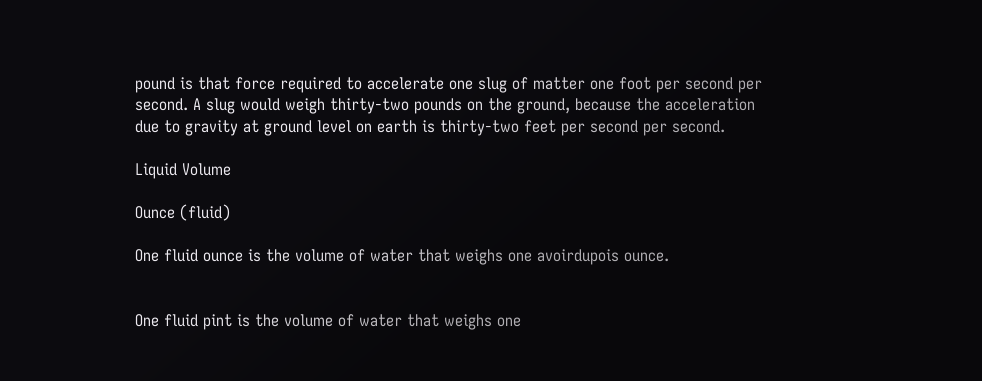pound is that force required to accelerate one slug of matter one foot per second per second. A slug would weigh thirty-two pounds on the ground, because the acceleration due to gravity at ground level on earth is thirty-two feet per second per second.

Liquid Volume

Ounce (fluid)

One fluid ounce is the volume of water that weighs one avoirdupois ounce.


One fluid pint is the volume of water that weighs one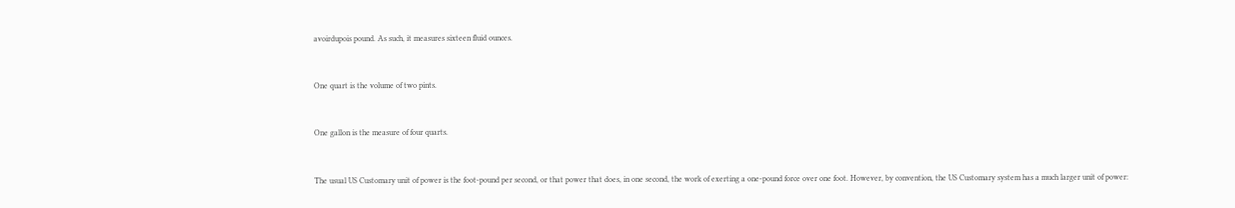avoirdupois pound. As such, it measures sixteen fluid ounces.


One quart is the volume of two pints.


One gallon is the measure of four quarts.


The usual US Customary unit of power is the foot-pound per second, or that power that does, in one second, the work of exerting a one-pound force over one foot. However, by convention, the US Customary system has a much larger unit of power: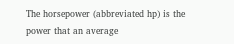The horsepower (abbreviated hp) is the power that an average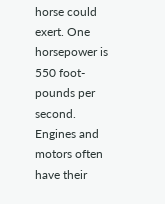horse could exert. One horsepower is 550 foot-pounds per second. Engines and motors often have their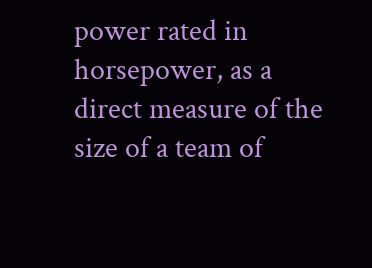power rated in horsepower, as a direct measure of the size of a team of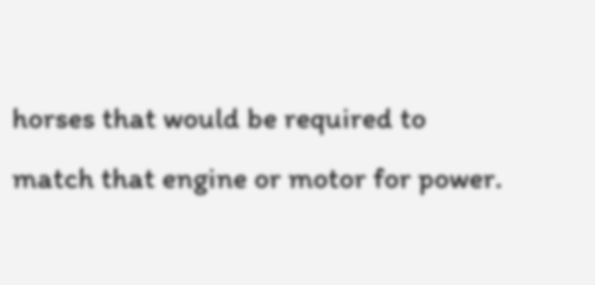horses that would be required to match that engine or motor for power.